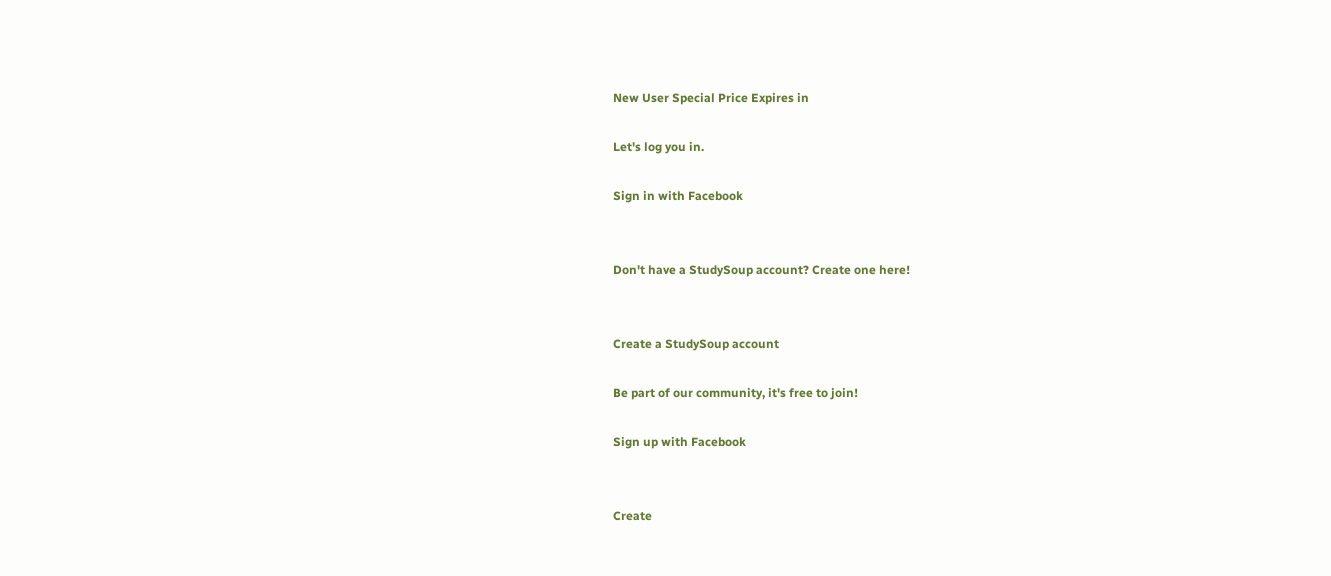New User Special Price Expires in

Let's log you in.

Sign in with Facebook


Don't have a StudySoup account? Create one here!


Create a StudySoup account

Be part of our community, it's free to join!

Sign up with Facebook


Create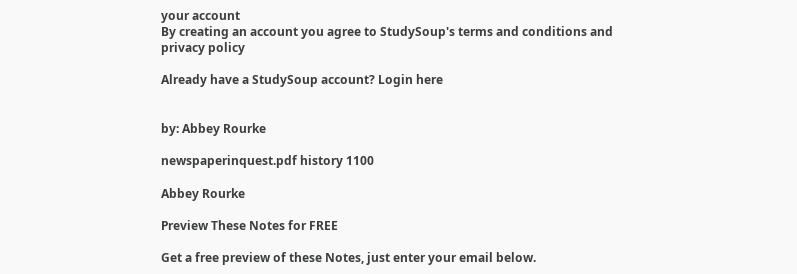your account
By creating an account you agree to StudySoup's terms and conditions and privacy policy

Already have a StudySoup account? Login here


by: Abbey Rourke

newspaperinquest.pdf history 1100

Abbey Rourke

Preview These Notes for FREE

Get a free preview of these Notes, just enter your email below.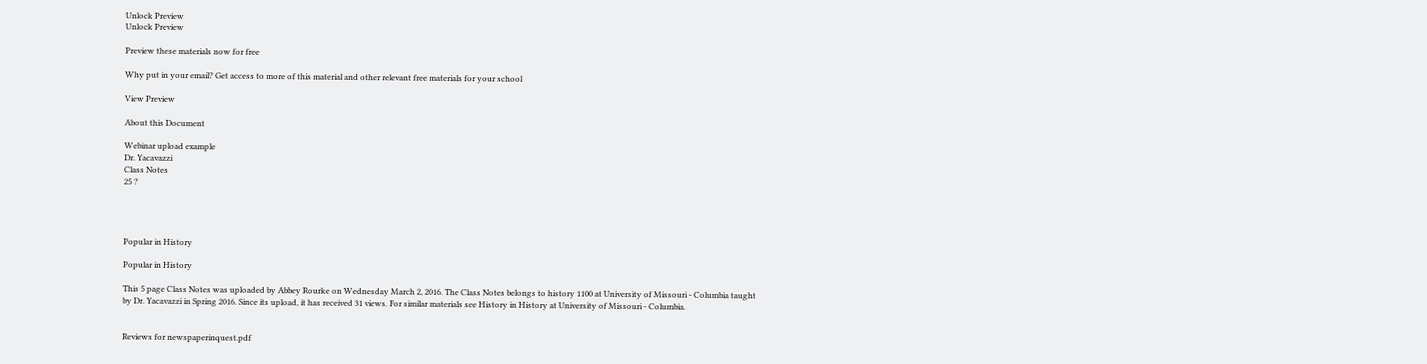Unlock Preview
Unlock Preview

Preview these materials now for free

Why put in your email? Get access to more of this material and other relevant free materials for your school

View Preview

About this Document

Webinar upload example
Dr. Yacavazzi
Class Notes
25 ?




Popular in History

Popular in History

This 5 page Class Notes was uploaded by Abbey Rourke on Wednesday March 2, 2016. The Class Notes belongs to history 1100 at University of Missouri - Columbia taught by Dr. Yacavazzi in Spring 2016. Since its upload, it has received 31 views. For similar materials see History in History at University of Missouri - Columbia.


Reviews for newspaperinquest.pdf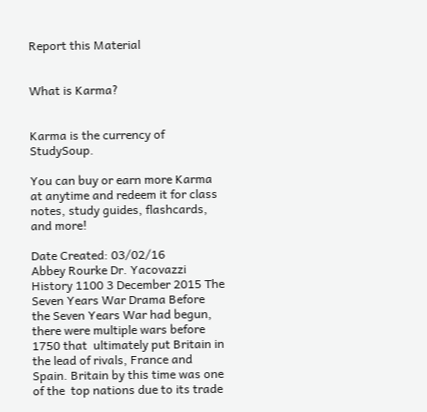Report this Material


What is Karma?


Karma is the currency of StudySoup.

You can buy or earn more Karma at anytime and redeem it for class notes, study guides, flashcards, and more!

Date Created: 03/02/16
Abbey Rourke Dr. Yacovazzi History 1100 3 December 2015 The Seven Years War Drama Before the Seven Years War had begun, there were multiple wars before 1750 that  ultimately put Britain in the lead of rivals, France and Spain. Britain by this time was one of the  top nations due to its trade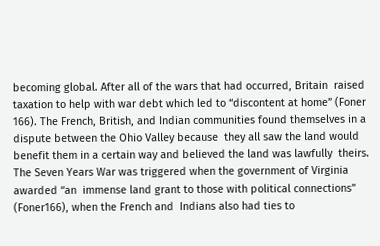becoming global. After all of the wars that had occurred, Britain  raised taxation to help with war debt which led to “discontent at home” (Foner 166). The French, British, and Indian communities found themselves in a dispute between the Ohio Valley because  they all saw the land would benefit them in a certain way and believed the land was lawfully  theirs. The Seven Years War was triggered when the government of Virginia awarded “an  immense land grant to those with political connections” (Foner166), when the French and  Indians also had ties to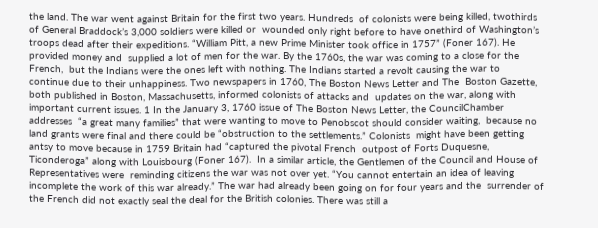the land. The war went against Britain for the first two years. Hundreds  of colonists were being killed, twothirds of General Braddock’s 3,000 soldiers were killed or  wounded only right before to have onethird of Washington’s troops dead after their expeditions. “William Pitt, a new Prime Minister took office in 1757” (Foner 167). He provided money and  supplied a lot of men for the war. By the 1760s, the war was coming to a close for the French,  but the Indians were the ones left with nothing. The Indians started a revolt causing the war to  continue due to their unhappiness. Two newspapers in 1760, The Boston News Letter and The  Boston Gazette, both published in Boston, Massachusetts, informed colonists of attacks and  updates on the war, along with important current issues. 1 In the January 3, 1760 issue of The Boston News Letter, the CouncilChamber addresses  “a great many families” that were wanting to move to Penobscot should consider waiting,  because no land grants were final and there could be “obstruction to the settlements.” Colonists  might have been getting antsy to move because in 1759 Britain had “captured the pivotal French  outpost of Forts Duquesne, Ticonderoga” along with Louisbourg (Foner 167).  In a similar article, the Gentlemen of the Council and House of Representatives were  reminding citizens the war was not over yet. “You cannot entertain an idea of leaving incomplete the work of this war already.” The war had already been going on for four years and the  surrender of the French did not exactly seal the deal for the British colonies. There was still a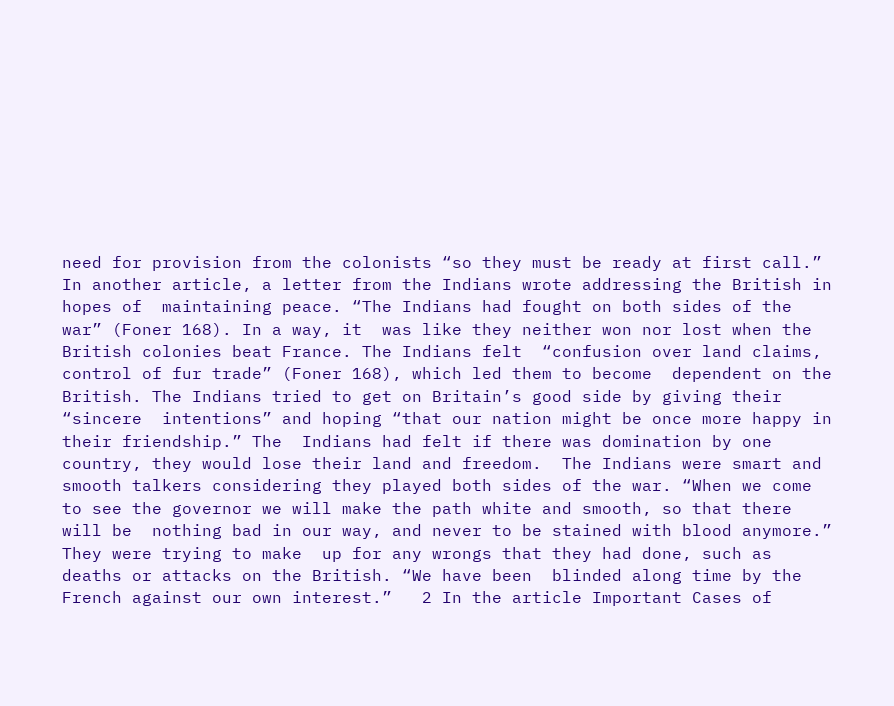need for provision from the colonists “so they must be ready at first call.” In another article, a letter from the Indians wrote addressing the British in hopes of  maintaining peace. “The Indians had fought on both sides of the war” (Foner 168). In a way, it  was like they neither won nor lost when the British colonies beat France. The Indians felt  “confusion over land claims, control of fur trade” (Foner 168), which led them to become  dependent on the British. The Indians tried to get on Britain’s good side by giving their “sincere  intentions” and hoping “that our nation might be once more happy in their friendship.” The  Indians had felt if there was domination by one country, they would lose their land and freedom.  The Indians were smart and smooth talkers considering they played both sides of the war. “When we come to see the governor we will make the path white and smooth, so that there will be  nothing bad in our way, and never to be stained with blood anymore.” They were trying to make  up for any wrongs that they had done, such as deaths or attacks on the British. “We have been  blinded along time by the French against our own interest.”   2 In the article Important Cases of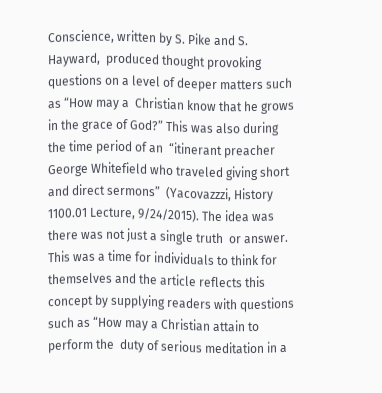Conscience, written by S. Pike and S. Hayward,  produced thought provoking questions on a level of deeper matters such as “How may a  Christian know that he grows in the grace of God?” This was also during the time period of an  “itinerant preacher George Whitefield who traveled giving short and direct sermons”  (Yacovazzzi, History 1100.01 Lecture, 9/24/2015). The idea was there was not just a single truth  or answer. This was a time for individuals to think for themselves and the article reflects this  concept by supplying readers with questions such as “How may a Christian attain to perform the  duty of serious meditation in a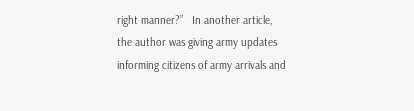right manner?”   In another article, the author was giving army updates informing citizens of army arrivals and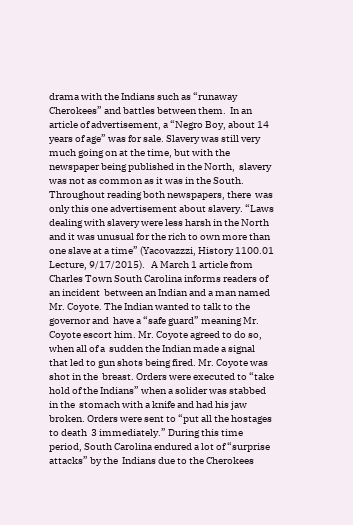drama with the Indians such as “runaway Cherokees” and battles between them.  In an article of advertisement, a “Negro Boy, about 14 years of age” was for sale. Slavery was still very much going on at the time, but with the newspaper being published in the North,  slavery was not as common as it was in the South. Throughout reading both newspapers, there  was only this one advertisement about slavery. “Laws dealing with slavery were less harsh in the North and it was unusual for the rich to own more than one slave at a time” (Yacovazzzi, History 1100.01 Lecture, 9/17/2015).   A March 1 article from Charles Town South Carolina informs readers of an incident  between an Indian and a man named Mr. Coyote. The Indian wanted to talk to the governor and  have a “safe guard” meaning Mr. Coyote escort him. Mr. Coyote agreed to do so, when all of a  sudden the Indian made a signal that led to gun shots being fired. Mr. Coyote was shot in the  breast. Orders were executed to “take hold of the Indians” when a solider was stabbed in the  stomach with a knife and had his jaw broken. Orders were sent to “put all the hostages to death  3 immediately.” During this time period, South Carolina endured a lot of “surprise attacks” by the  Indians due to the Cherokees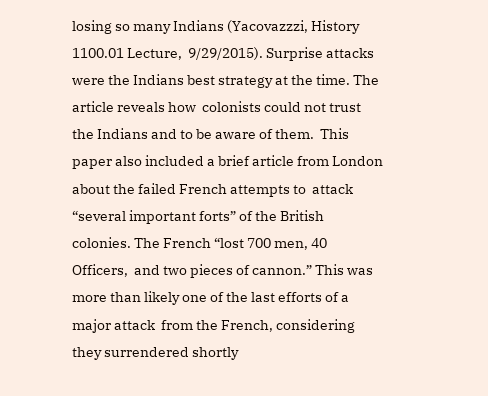losing so many Indians (Yacovazzzi, History 1100.01 Lecture,  9/29/2015). Surprise attacks were the Indians best strategy at the time. The article reveals how  colonists could not trust the Indians and to be aware of them.  This paper also included a brief article from London about the failed French attempts to  attack “several important forts” of the British colonies. The French “lost 700 men, 40 Officers,  and two pieces of cannon.” This was more than likely one of the last efforts of a major attack  from the French, considering they surrendered shortly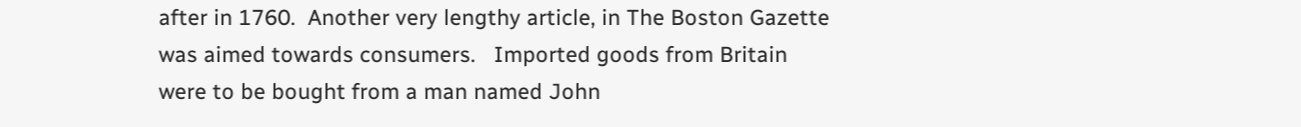after in 1760.  Another very lengthy article, in The Boston Gazette was aimed towards consumers.   Imported goods from Britain were to be bought from a man named John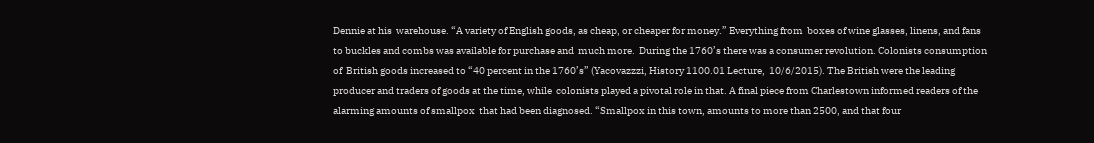Dennie at his  warehouse. “A variety of English goods, as cheap, or cheaper for money.” Everything from  boxes of wine glasses, linens, and fans to buckles and combs was available for purchase and  much more.  During the 1760’s there was a consumer revolution. Colonists consumption of  British goods increased to “40 percent in the 1760’s” (Yacovazzzi, History 1100.01 Lecture,  10/6/2015). The British were the leading producer and traders of goods at the time, while  colonists played a pivotal role in that. A final piece from Charlestown informed readers of the alarming amounts of smallpox  that had been diagnosed. “Smallpox in this town, amounts to more than 2500, and that four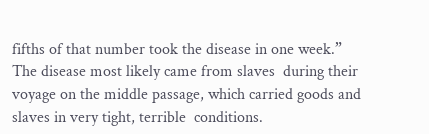fifths of that number took the disease in one week.” The disease most likely came from slaves  during their voyage on the middle passage, which carried goods and slaves in very tight, terrible  conditions.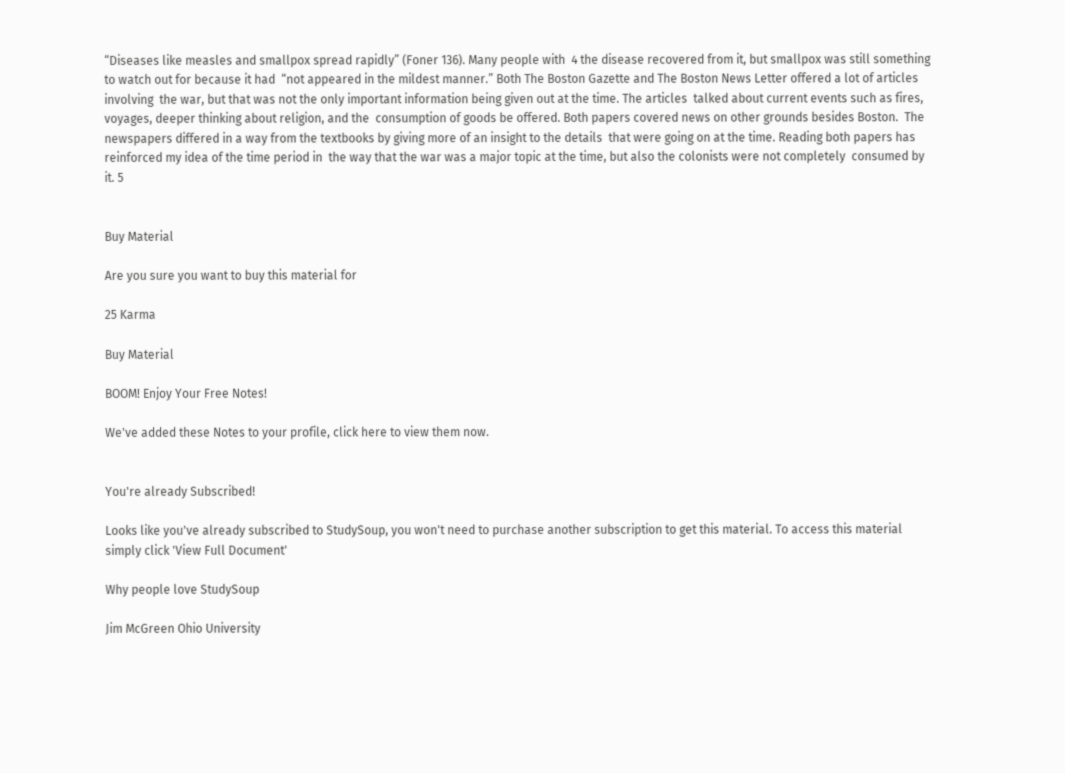“Diseases like measles and smallpox spread rapidly” (Foner 136). Many people with  4 the disease recovered from it, but smallpox was still something to watch out for because it had  “not appeared in the mildest manner.” Both The Boston Gazette and The Boston News Letter offered a lot of articles involving  the war, but that was not the only important information being given out at the time. The articles  talked about current events such as fires, voyages, deeper thinking about religion, and the  consumption of goods be offered. Both papers covered news on other grounds besides Boston.  The newspapers differed in a way from the textbooks by giving more of an insight to the details  that were going on at the time. Reading both papers has reinforced my idea of the time period in  the way that the war was a major topic at the time, but also the colonists were not completely  consumed by it. 5


Buy Material

Are you sure you want to buy this material for

25 Karma

Buy Material

BOOM! Enjoy Your Free Notes!

We've added these Notes to your profile, click here to view them now.


You're already Subscribed!

Looks like you've already subscribed to StudySoup, you won't need to purchase another subscription to get this material. To access this material simply click 'View Full Document'

Why people love StudySoup

Jim McGreen Ohio University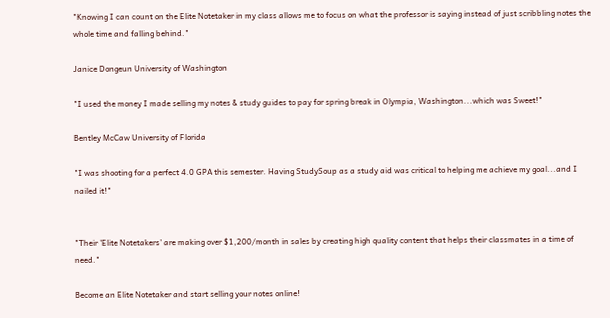"Knowing I can count on the Elite Notetaker in my class allows me to focus on what the professor is saying instead of just scribbling notes the whole time and falling behind."

Janice Dongeun University of Washington

"I used the money I made selling my notes & study guides to pay for spring break in Olympia, Washington...which was Sweet!"

Bentley McCaw University of Florida

"I was shooting for a perfect 4.0 GPA this semester. Having StudySoup as a study aid was critical to helping me achieve my goal...and I nailed it!"


"Their 'Elite Notetakers' are making over $1,200/month in sales by creating high quality content that helps their classmates in a time of need."

Become an Elite Notetaker and start selling your notes online!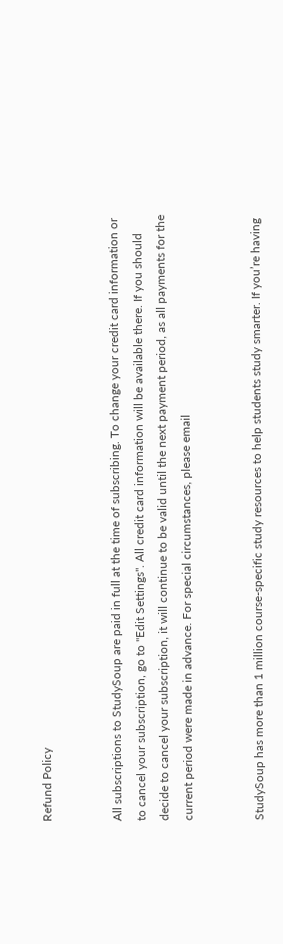Refund Policy


All subscriptions to StudySoup are paid in full at the time of subscribing. To change your credit card information or to cancel your subscription, go to "Edit Settings". All credit card information will be available there. If you should decide to cancel your subscription, it will continue to be valid until the next payment period, as all payments for the current period were made in advance. For special circumstances, please email


StudySoup has more than 1 million course-specific study resources to help students study smarter. If you’re having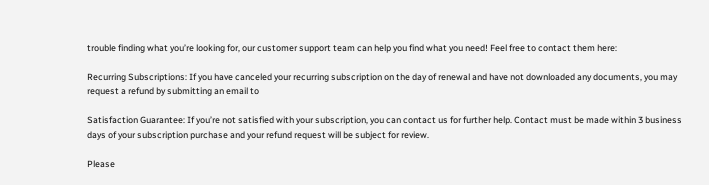trouble finding what you’re looking for, our customer support team can help you find what you need! Feel free to contact them here:

Recurring Subscriptions: If you have canceled your recurring subscription on the day of renewal and have not downloaded any documents, you may request a refund by submitting an email to

Satisfaction Guarantee: If you’re not satisfied with your subscription, you can contact us for further help. Contact must be made within 3 business days of your subscription purchase and your refund request will be subject for review.

Please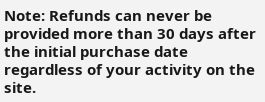Note: Refunds can never be provided more than 30 days after the initial purchase date regardless of your activity on the site.